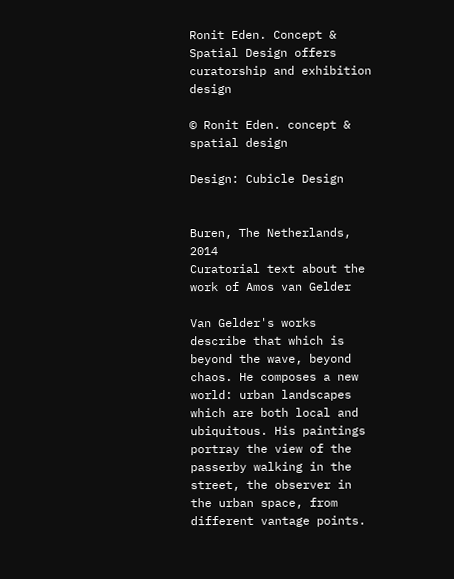Ronit Eden. Concept & Spatial Design offers curatorship and exhibition design

© Ronit Eden. concept & spatial design

Design: Cubicle Design


Buren, The Netherlands, 2014
Curatorial text about the work of Amos van Gelder

Van Gelder's works describe that which is beyond the wave, beyond chaos. He composes a new world: urban landscapes which are both local and ubiquitous. His paintings portray the view of the passerby walking in the street, the observer in the urban space, from different vantage points.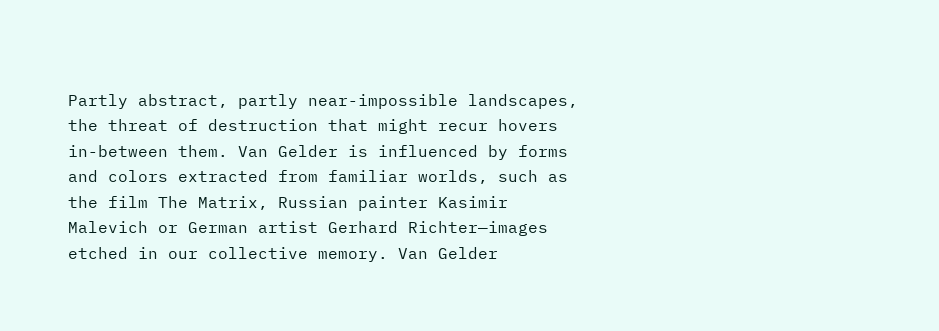Partly abstract, partly near-impossible landscapes, the threat of destruction that might recur hovers in-between them. Van Gelder is influenced by forms and colors extracted from familiar worlds, such as the film The Matrix, Russian painter Kasimir Malevich or German artist Gerhard Richter—images etched in our collective memory. Van Gelder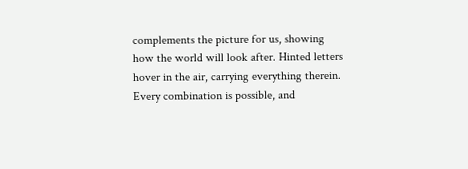complements the picture for us, showing how the world will look after. Hinted letters hover in the air, carrying everything therein. Every combination is possible, and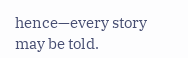hence—every story may be told.